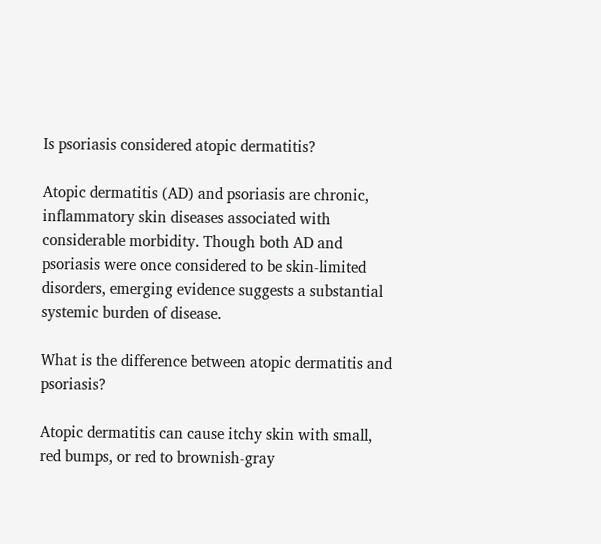Is psoriasis considered atopic dermatitis?

Atopic dermatitis (AD) and psoriasis are chronic, inflammatory skin diseases associated with considerable morbidity. Though both AD and psoriasis were once considered to be skin-limited disorders, emerging evidence suggests a substantial systemic burden of disease.

What is the difference between atopic dermatitis and psoriasis?

Atopic dermatitis can cause itchy skin with small, red bumps, or red to brownish-gray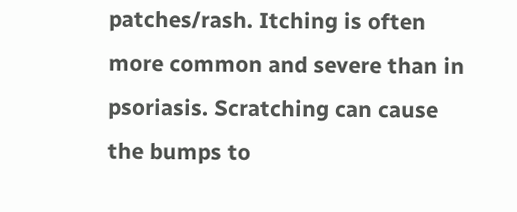patches/rash. Itching is often more common and severe than in psoriasis. Scratching can cause the bumps to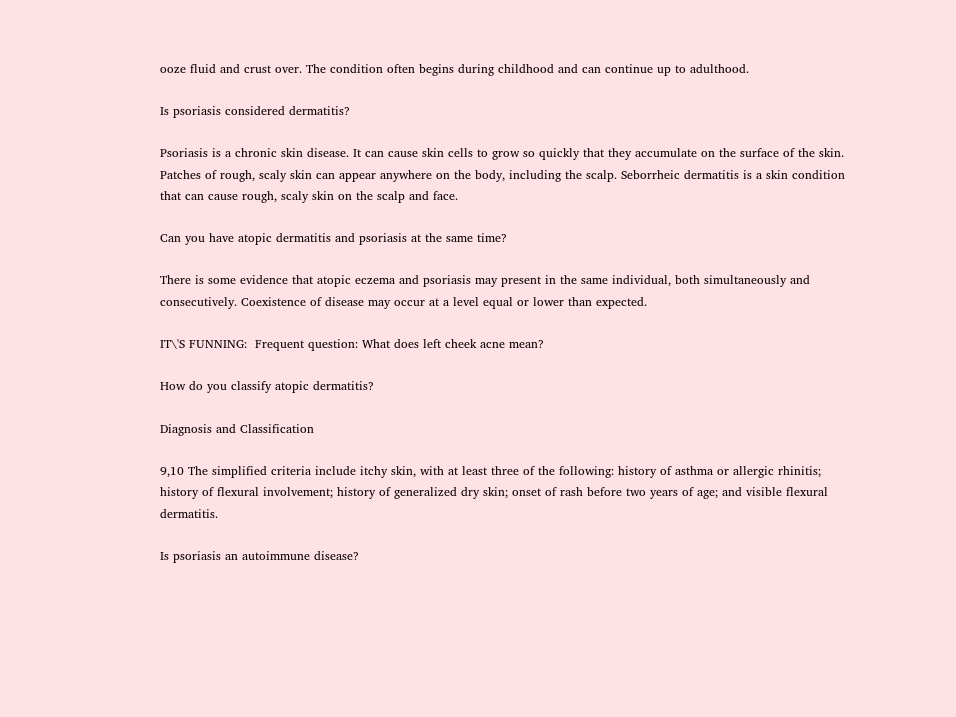ooze fluid and crust over. The condition often begins during childhood and can continue up to adulthood.

Is psoriasis considered dermatitis?

Psoriasis is a chronic skin disease. It can cause skin cells to grow so quickly that they accumulate on the surface of the skin. Patches of rough, scaly skin can appear anywhere on the body, including the scalp. Seborrheic dermatitis is a skin condition that can cause rough, scaly skin on the scalp and face.

Can you have atopic dermatitis and psoriasis at the same time?

There is some evidence that atopic eczema and psoriasis may present in the same individual, both simultaneously and consecutively. Coexistence of disease may occur at a level equal or lower than expected.

IT\'S FUNNING:  Frequent question: What does left cheek acne mean?

How do you classify atopic dermatitis?

Diagnosis and Classification

9,10 The simplified criteria include itchy skin, with at least three of the following: history of asthma or allergic rhinitis; history of flexural involvement; history of generalized dry skin; onset of rash before two years of age; and visible flexural dermatitis.

Is psoriasis an autoimmune disease?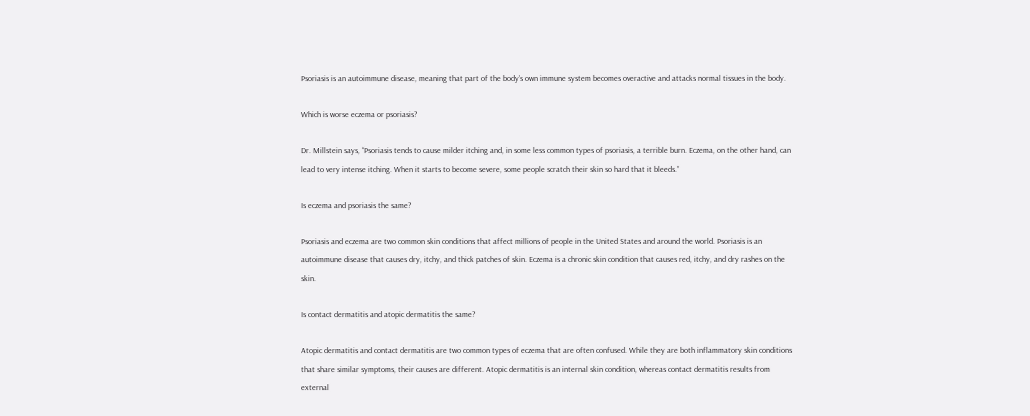Psoriasis is an autoimmune disease, meaning that part of the body’s own immune system becomes overactive and attacks normal tissues in the body.

Which is worse eczema or psoriasis?

Dr. Millstein says, “Psoriasis tends to cause milder itching and, in some less common types of psoriasis, a terrible burn. Eczema, on the other hand, can lead to very intense itching. When it starts to become severe, some people scratch their skin so hard that it bleeds.”

Is eczema and psoriasis the same?

Psoriasis and eczema are two common skin conditions that affect millions of people in the United States and around the world. Psoriasis is an autoimmune disease that causes dry, itchy, and thick patches of skin. Eczema is a chronic skin condition that causes red, itchy, and dry rashes on the skin.

Is contact dermatitis and atopic dermatitis the same?

Atopic dermatitis and contact dermatitis are two common types of eczema that are often confused. While they are both inflammatory skin conditions that share similar symptoms, their causes are different. Atopic dermatitis is an internal skin condition, whereas contact dermatitis results from external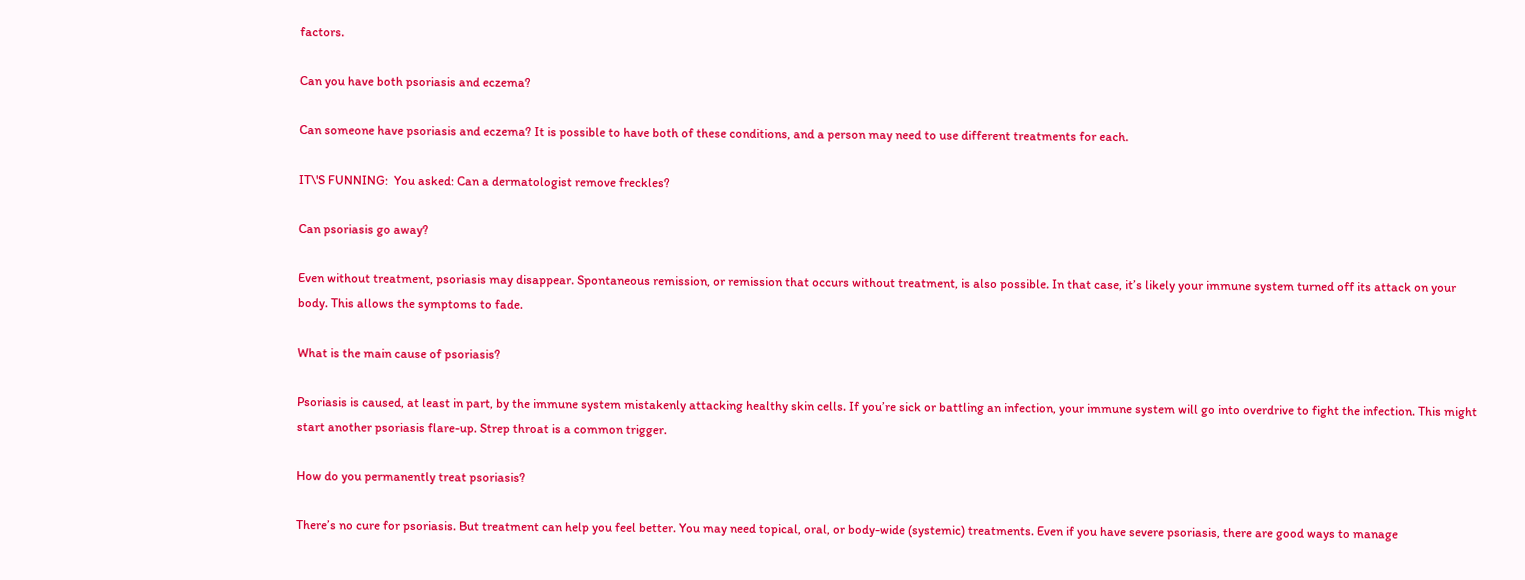factors.

Can you have both psoriasis and eczema?

Can someone have psoriasis and eczema? It is possible to have both of these conditions, and a person may need to use different treatments for each.

IT\'S FUNNING:  You asked: Can a dermatologist remove freckles?

Can psoriasis go away?

Even without treatment, psoriasis may disappear. Spontaneous remission, or remission that occurs without treatment, is also possible. In that case, it’s likely your immune system turned off its attack on your body. This allows the symptoms to fade.

What is the main cause of psoriasis?

Psoriasis is caused, at least in part, by the immune system mistakenly attacking healthy skin cells. If you’re sick or battling an infection, your immune system will go into overdrive to fight the infection. This might start another psoriasis flare-up. Strep throat is a common trigger.

How do you permanently treat psoriasis?

There’s no cure for psoriasis. But treatment can help you feel better. You may need topical, oral, or body-wide (systemic) treatments. Even if you have severe psoriasis, there are good ways to manage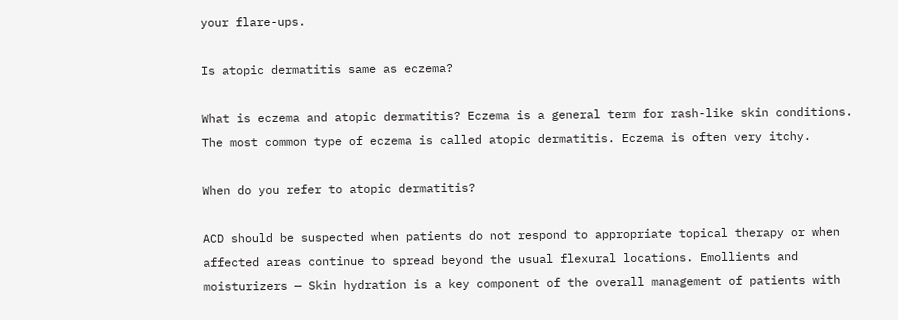your flare-ups.

Is atopic dermatitis same as eczema?

What is eczema and atopic dermatitis? Eczema is a general term for rash-like skin conditions. The most common type of eczema is called atopic dermatitis. Eczema is often very itchy.

When do you refer to atopic dermatitis?

ACD should be suspected when patients do not respond to appropriate topical therapy or when affected areas continue to spread beyond the usual flexural locations. Emollients and moisturizers — Skin hydration is a key component of the overall management of patients with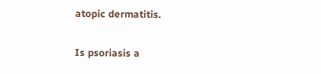atopic dermatitis.

Is psoriasis a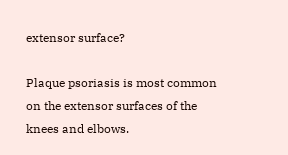extensor surface?

Plaque psoriasis is most common on the extensor surfaces of the knees and elbows.